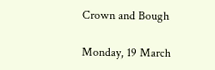Crown and Bough

Monday, 19 March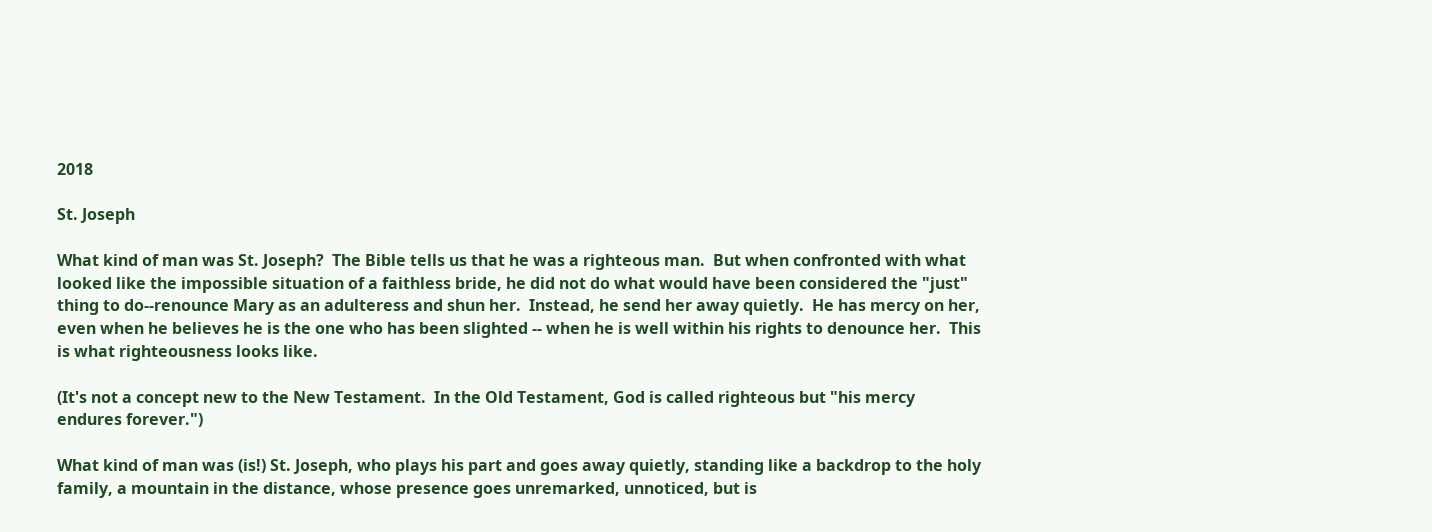2018

St. Joseph

What kind of man was St. Joseph?  The Bible tells us that he was a righteous man.  But when confronted with what looked like the impossible situation of a faithless bride, he did not do what would have been considered the "just" thing to do--renounce Mary as an adulteress and shun her.  Instead, he send her away quietly.  He has mercy on her, even when he believes he is the one who has been slighted -- when he is well within his rights to denounce her.  This is what righteousness looks like.

(It's not a concept new to the New Testament.  In the Old Testament, God is called righteous but "his mercy endures forever.")

What kind of man was (is!) St. Joseph, who plays his part and goes away quietly, standing like a backdrop to the holy family, a mountain in the distance, whose presence goes unremarked, unnoticed, but is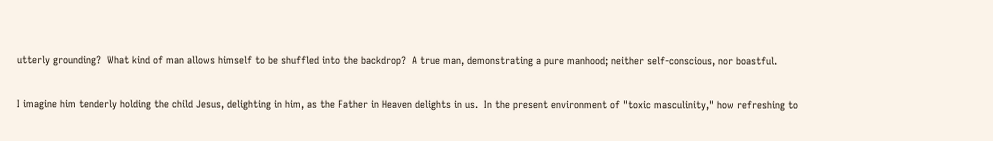utterly grounding?  What kind of man allows himself to be shuffled into the backdrop?  A true man, demonstrating a pure manhood; neither self-conscious, nor boastful.

I imagine him tenderly holding the child Jesus, delighting in him, as the Father in Heaven delights in us.  In the present environment of "toxic masculinity," how refreshing to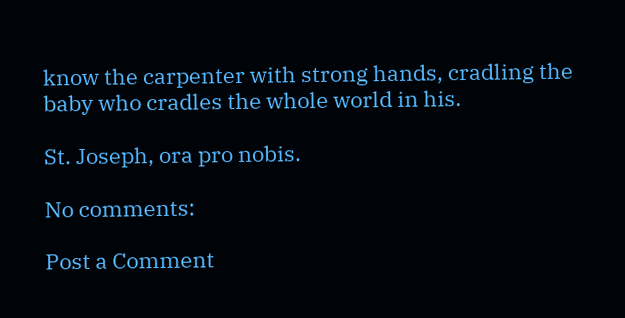know the carpenter with strong hands, cradling the baby who cradles the whole world in his.

St. Joseph, ora pro nobis.

No comments:

Post a Comment